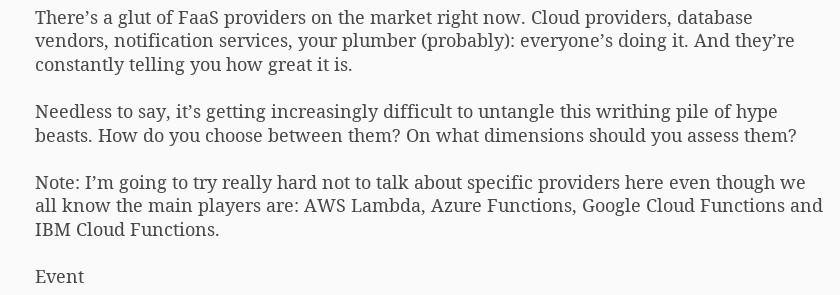There’s a glut of FaaS providers on the market right now. Cloud providers, database vendors, notification services, your plumber (probably): everyone’s doing it. And they’re constantly telling you how great it is.

Needless to say, it’s getting increasingly difficult to untangle this writhing pile of hype beasts. How do you choose between them? On what dimensions should you assess them?

Note: I’m going to try really hard not to talk about specific providers here even though we all know the main players are: AWS Lambda, Azure Functions, Google Cloud Functions and IBM Cloud Functions.

Event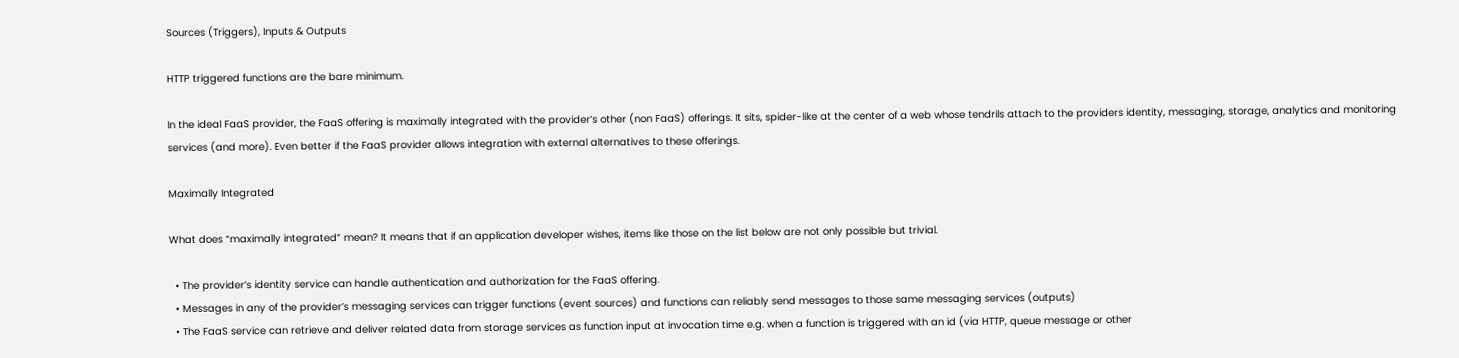Sources (Triggers), Inputs & Outputs

HTTP triggered functions are the bare minimum.

In the ideal FaaS provider, the FaaS offering is maximally integrated with the provider’s other (non FaaS) offerings. It sits, spider-like at the center of a web whose tendrils attach to the providers identity, messaging, storage, analytics and monitoring services (and more). Even better if the FaaS provider allows integration with external alternatives to these offerings.

Maximally Integrated

What does “maximally integrated” mean? It means that if an application developer wishes, items like those on the list below are not only possible but trivial.

  • The provider’s identity service can handle authentication and authorization for the FaaS offering.
  • Messages in any of the provider’s messaging services can trigger functions (event sources) and functions can reliably send messages to those same messaging services (outputs)
  • The FaaS service can retrieve and deliver related data from storage services as function input at invocation time e.g. when a function is triggered with an id (via HTTP, queue message or other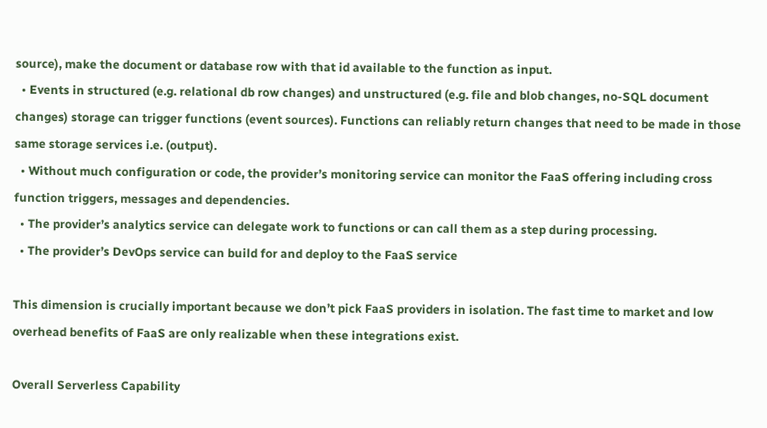source), make the document or database row with that id available to the function as input.
  • Events in structured (e.g. relational db row changes) and unstructured (e.g. file and blob changes, no-SQL document changes) storage can trigger functions (event sources). Functions can reliably return changes that need to be made in those same storage services i.e. (output).
  • Without much configuration or code, the provider’s monitoring service can monitor the FaaS offering including cross function triggers, messages and dependencies.
  • The provider’s analytics service can delegate work to functions or can call them as a step during processing.
  • The provider’s DevOps service can build for and deploy to the FaaS service

This dimension is crucially important because we don’t pick FaaS providers in isolation. The fast time to market and low overhead benefits of FaaS are only realizable when these integrations exist.

Overall Serverless Capability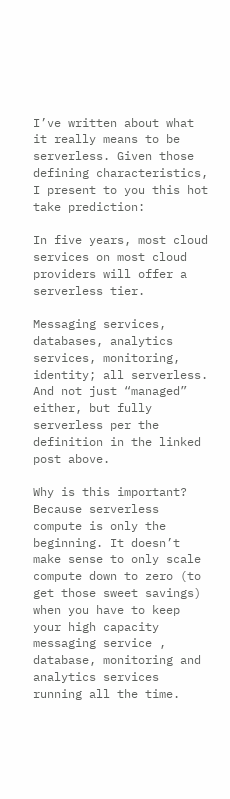I’ve written about what it really means to be serverless. Given those defining characteristics, I present to you this hot take prediction:

In five years, most cloud services on most cloud providers will offer a serverless tier.

Messaging services, databases, analytics services, monitoring, identity; all serverless. And not just “managed” either, but fully serverless per the definition in the linked post above.

Why is this important? Because serverless compute is only the beginning. It doesn’t make sense to only scale compute down to zero (to get those sweet savings) when you have to keep your high capacity messaging service , database, monitoring and analytics services running all the time.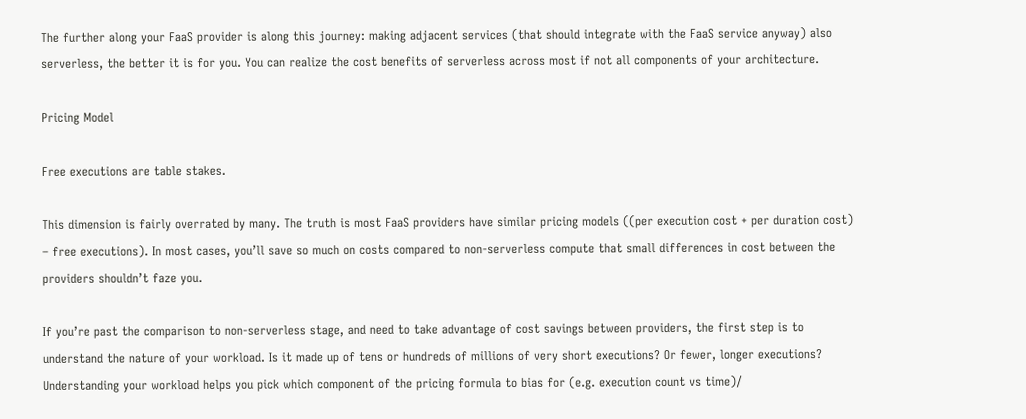The further along your FaaS provider is along this journey: making adjacent services (that should integrate with the FaaS service anyway) also serverless, the better it is for you. You can realize the cost benefits of serverless across most if not all components of your architecture.

Pricing Model

Free executions are table stakes.

This dimension is fairly overrated by many. The truth is most FaaS providers have similar pricing models ((per execution cost + per duration cost) – free executions). In most cases, you’ll save so much on costs compared to non-serverless compute that small differences in cost between the providers shouldn’t faze you.

If you’re past the comparison to non-serverless stage, and need to take advantage of cost savings between providers, the first step is to understand the nature of your workload. Is it made up of tens or hundreds of millions of very short executions? Or fewer, longer executions? Understanding your workload helps you pick which component of the pricing formula to bias for (e.g. execution count vs time)/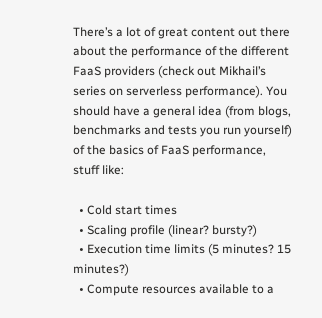There’s a lot of great content out there about the performance of the different FaaS providers (check out Mikhail’s series on serverless performance). You should have a general idea (from blogs, benchmarks and tests you run yourself) of the basics of FaaS performance, stuff like:

  • Cold start times
  • Scaling profile (linear? bursty?)
  • Execution time limits (5 minutes? 15 minutes?)
  • Compute resources available to a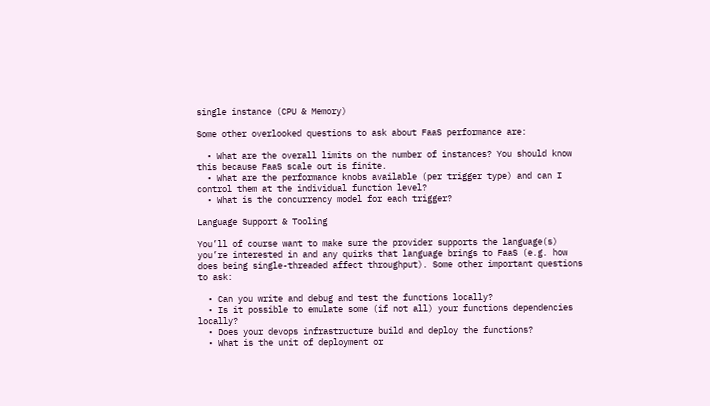single instance (CPU & Memory)

Some other overlooked questions to ask about FaaS performance are:

  • What are the overall limits on the number of instances? You should know this because FaaS scale out is finite.
  • What are the performance knobs available (per trigger type) and can I control them at the individual function level?
  • What is the concurrency model for each trigger?

Language Support & Tooling

You’ll of course want to make sure the provider supports the language(s) you’re interested in and any quirks that language brings to FaaS (e.g. how does being single-threaded affect throughput). Some other important questions to ask:

  • Can you write and debug and test the functions locally?
  • Is it possible to emulate some (if not all) your functions dependencies locally?
  • Does your devops infrastructure build and deploy the functions?
  • What is the unit of deployment or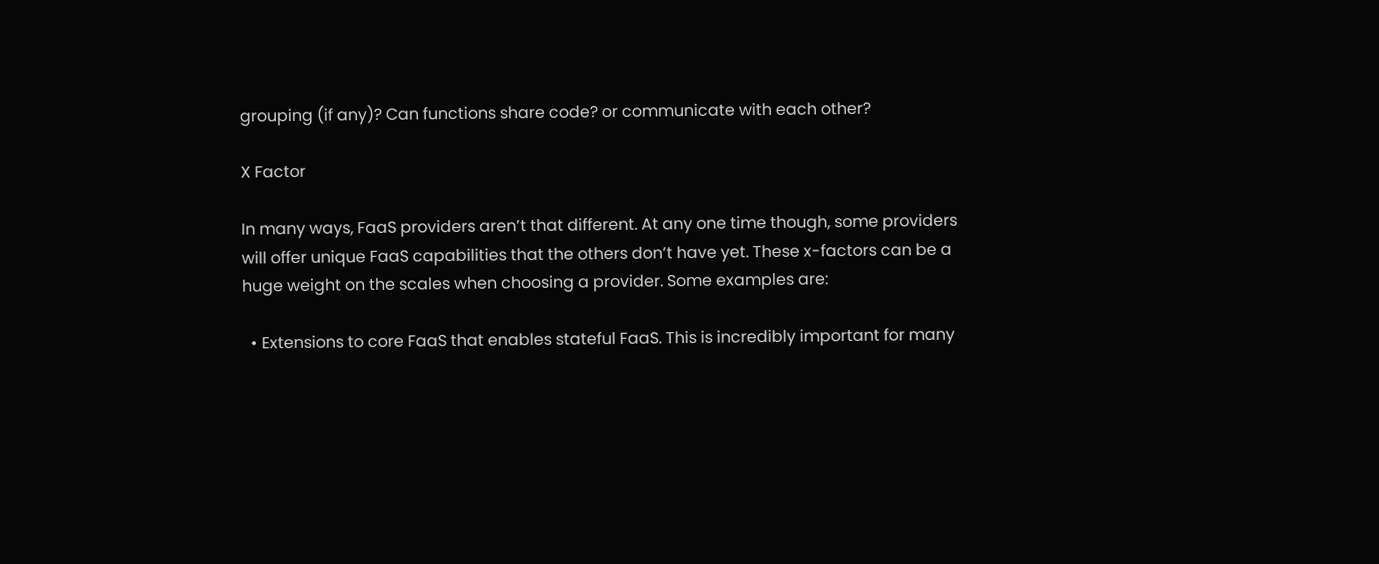grouping (if any)? Can functions share code? or communicate with each other?

X Factor

In many ways, FaaS providers aren’t that different. At any one time though, some providers will offer unique FaaS capabilities that the others don’t have yet. These x-factors can be a huge weight on the scales when choosing a provider. Some examples are:

  • Extensions to core FaaS that enables stateful FaaS. This is incredibly important for many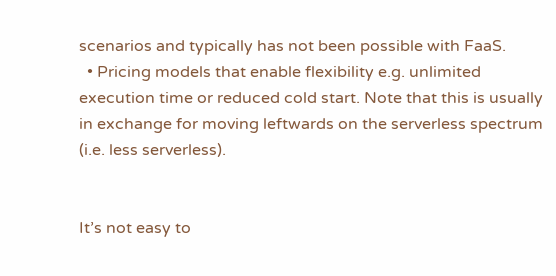scenarios and typically has not been possible with FaaS.
  • Pricing models that enable flexibility e.g. unlimited execution time or reduced cold start. Note that this is usually in exchange for moving leftwards on the serverless spectrum (i.e. less serverless).


It’s not easy to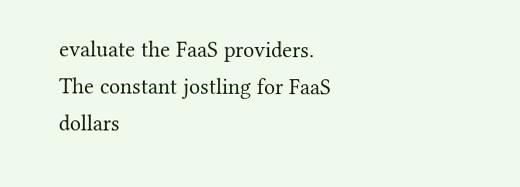evaluate the FaaS providers. The constant jostling for FaaS dollars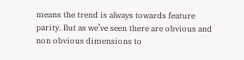means the trend is always towards feature parity. But as we’ve seen there are obvious and non obvious dimensions to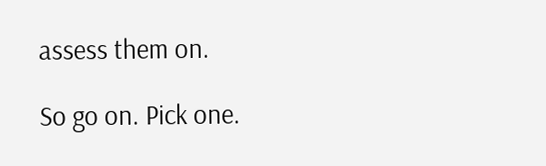assess them on.

So go on. Pick one.